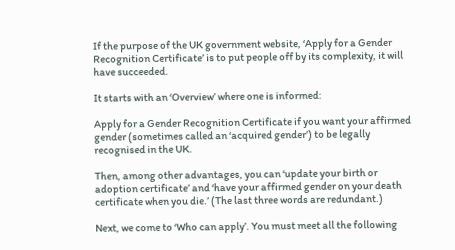If the purpose of the UK government website, ‘Apply for a Gender Recognition Certificate’ is to put people off by its complexity, it will have succeeded.

It starts with an ‘Overview’ where one is informed:

Apply for a Gender Recognition Certificate if you want your affirmed gender (sometimes called an ‘acquired gender’) to be legally recognised in the UK.

Then, among other advantages, you can ‘update your birth or adoption certificate’ and ‘have your affirmed gender on your death certificate when you die.’ (The last three words are redundant.)

Next, we come to ‘Who can apply’. You must meet all the following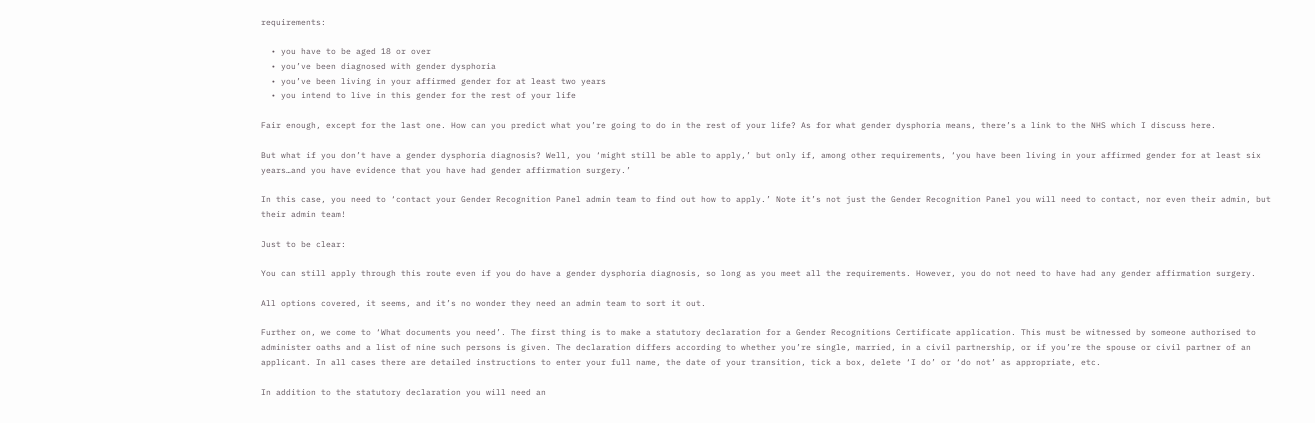requirements:

  • you have to be aged 18 or over
  • you’ve been diagnosed with gender dysphoria
  • you’ve been living in your affirmed gender for at least two years
  • you intend to live in this gender for the rest of your life

Fair enough, except for the last one. How can you predict what you’re going to do in the rest of your life? As for what gender dysphoria means, there’s a link to the NHS which I discuss here.

But what if you don’t have a gender dysphoria diagnosis? Well, you ‘might still be able to apply,’ but only if, among other requirements, ‘you have been living in your affirmed gender for at least six years…and you have evidence that you have had gender affirmation surgery.’

In this case, you need to ‘contact your Gender Recognition Panel admin team to find out how to apply.’ Note it’s not just the Gender Recognition Panel you will need to contact, nor even their admin, but their admin team!

Just to be clear:

You can still apply through this route even if you do have a gender dysphoria diagnosis, so long as you meet all the requirements. However, you do not need to have had any gender affirmation surgery.

All options covered, it seems, and it’s no wonder they need an admin team to sort it out.

Further on, we come to ‘What documents you need’. The first thing is to make a statutory declaration for a Gender Recognitions Certificate application. This must be witnessed by someone authorised to administer oaths and a list of nine such persons is given. The declaration differs according to whether you’re single, married, in a civil partnership, or if you’re the spouse or civil partner of an applicant. In all cases there are detailed instructions to enter your full name, the date of your transition, tick a box, delete ‘I do’ or ‘do not’ as appropriate, etc.

In addition to the statutory declaration you will need an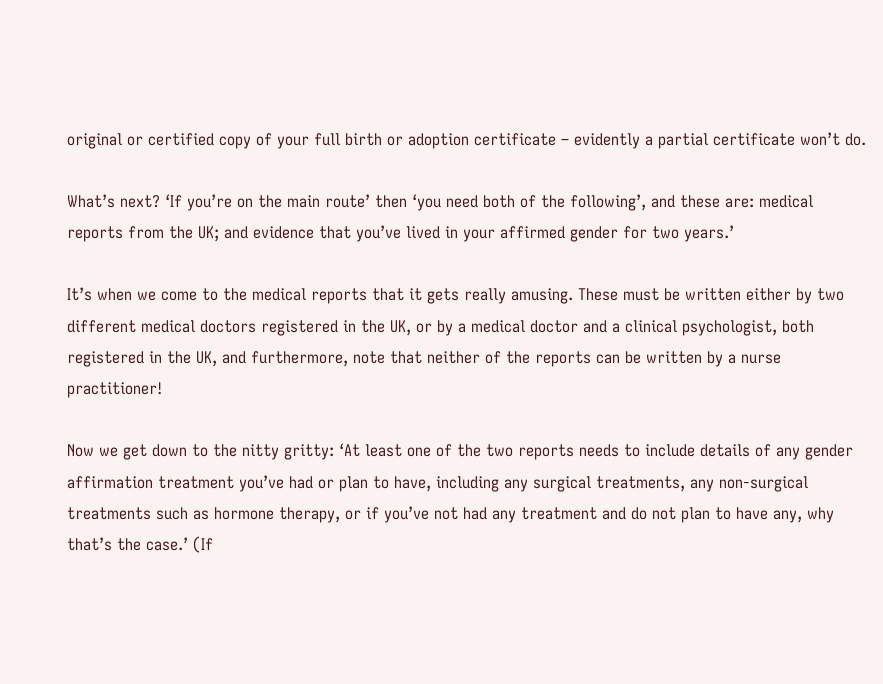original or certified copy of your full birth or adoption certificate – evidently a partial certificate won’t do.

What’s next? ‘If you’re on the main route’ then ‘you need both of the following’, and these are: medical reports from the UK; and evidence that you’ve lived in your affirmed gender for two years.’

It’s when we come to the medical reports that it gets really amusing. These must be written either by two different medical doctors registered in the UK, or by a medical doctor and a clinical psychologist, both registered in the UK, and furthermore, note that neither of the reports can be written by a nurse practitioner!

Now we get down to the nitty gritty: ‘At least one of the two reports needs to include details of any gender affirmation treatment you’ve had or plan to have, including any surgical treatments, any non-surgical treatments such as hormone therapy, or if you’ve not had any treatment and do not plan to have any, why that’s the case.’ (If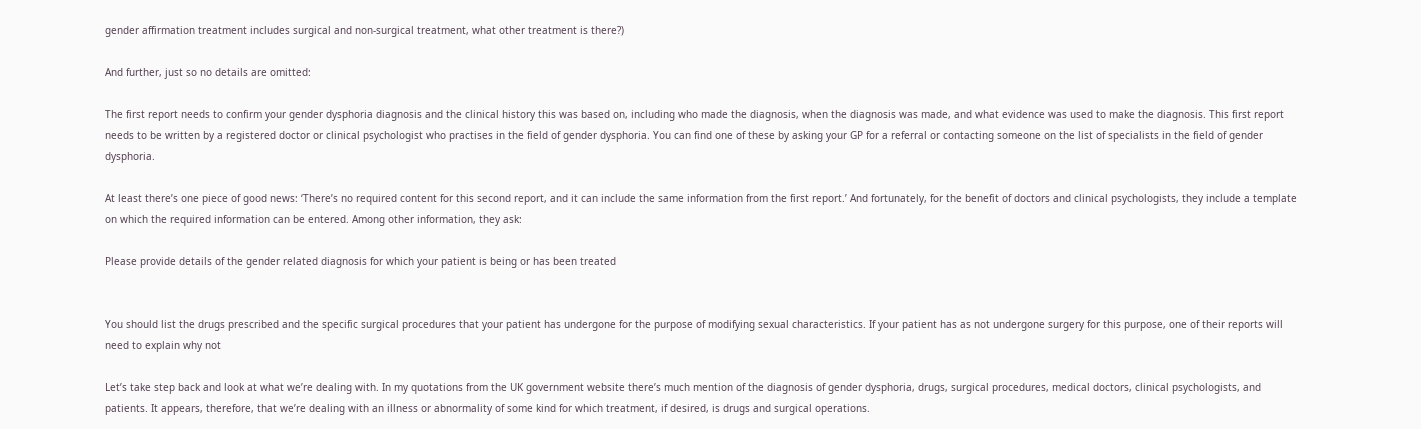gender affirmation treatment includes surgical and non-surgical treatment, what other treatment is there?)

And further, just so no details are omitted:

The first report needs to confirm your gender dysphoria diagnosis and the clinical history this was based on, including who made the diagnosis, when the diagnosis was made, and what evidence was used to make the diagnosis. This first report needs to be written by a registered doctor or clinical psychologist who practises in the field of gender dysphoria. You can find one of these by asking your GP for a referral or contacting someone on the list of specialists in the field of gender dysphoria.

At least there’s one piece of good news: ‘There’s no required content for this second report, and it can include the same information from the first report.’ And fortunately, for the benefit of doctors and clinical psychologists, they include a template on which the required information can be entered. Among other information, they ask:

Please provide details of the gender related diagnosis for which your patient is being or has been treated


You should list the drugs prescribed and the specific surgical procedures that your patient has undergone for the purpose of modifying sexual characteristics. If your patient has as not undergone surgery for this purpose, one of their reports will need to explain why not

Let’s take step back and look at what we’re dealing with. In my quotations from the UK government website there’s much mention of the diagnosis of gender dysphoria, drugs, surgical procedures, medical doctors, clinical psychologists, and patients. It appears, therefore, that we’re dealing with an illness or abnormality of some kind for which treatment, if desired, is drugs and surgical operations.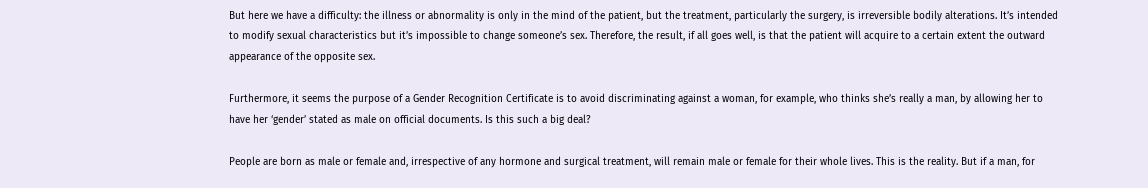But here we have a difficulty: the illness or abnormality is only in the mind of the patient, but the treatment, particularly the surgery, is irreversible bodily alterations. It’s intended to modify sexual characteristics but it’s impossible to change someone’s sex. Therefore, the result, if all goes well, is that the patient will acquire to a certain extent the outward appearance of the opposite sex.

Furthermore, it seems the purpose of a Gender Recognition Certificate is to avoid discriminating against a woman, for example, who thinks she’s really a man, by allowing her to have her ‘gender’ stated as male on official documents. Is this such a big deal?

People are born as male or female and, irrespective of any hormone and surgical treatment, will remain male or female for their whole lives. This is the reality. But if a man, for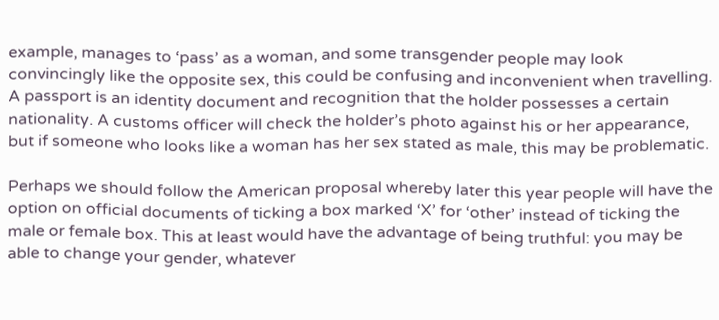example, manages to ‘pass’ as a woman, and some transgender people may look convincingly like the opposite sex, this could be confusing and inconvenient when travelling. A passport is an identity document and recognition that the holder possesses a certain nationality. A customs officer will check the holder’s photo against his or her appearance, but if someone who looks like a woman has her sex stated as male, this may be problematic.

Perhaps we should follow the American proposal whereby later this year people will have the option on official documents of ticking a box marked ‘X’ for ‘other’ instead of ticking the male or female box. This at least would have the advantage of being truthful: you may be able to change your gender, whatever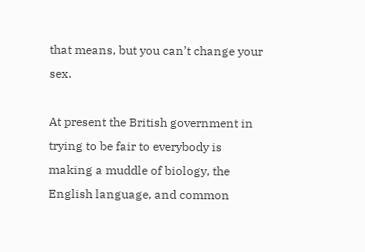that means, but you can’t change your sex.

At present the British government in trying to be fair to everybody is making a muddle of biology, the English language, and common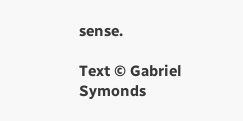sense.

Text © Gabriel Symonds